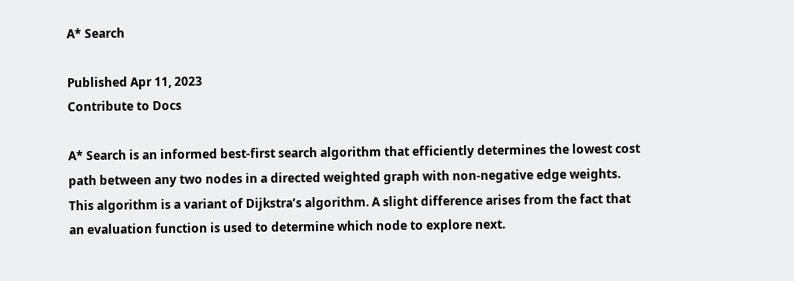A* Search

Published Apr 11, 2023
Contribute to Docs

A* Search is an informed best-first search algorithm that efficiently determines the lowest cost path between any two nodes in a directed weighted graph with non-negative edge weights. This algorithm is a variant of Dijkstra’s algorithm. A slight difference arises from the fact that an evaluation function is used to determine which node to explore next.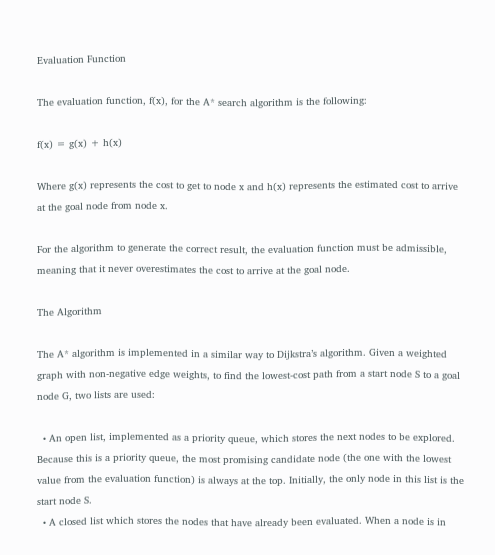Evaluation Function

The evaluation function, f(x), for the A* search algorithm is the following:

f(x) = g(x) + h(x)

Where g(x) represents the cost to get to node x and h(x) represents the estimated cost to arrive at the goal node from node x.

For the algorithm to generate the correct result, the evaluation function must be admissible, meaning that it never overestimates the cost to arrive at the goal node.

The Algorithm

The A* algorithm is implemented in a similar way to Dijkstra’s algorithm. Given a weighted graph with non-negative edge weights, to find the lowest-cost path from a start node S to a goal node G, two lists are used:

  • An open list, implemented as a priority queue, which stores the next nodes to be explored. Because this is a priority queue, the most promising candidate node (the one with the lowest value from the evaluation function) is always at the top. Initially, the only node in this list is the start node S.
  • A closed list which stores the nodes that have already been evaluated. When a node is in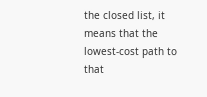the closed list, it means that the lowest-cost path to that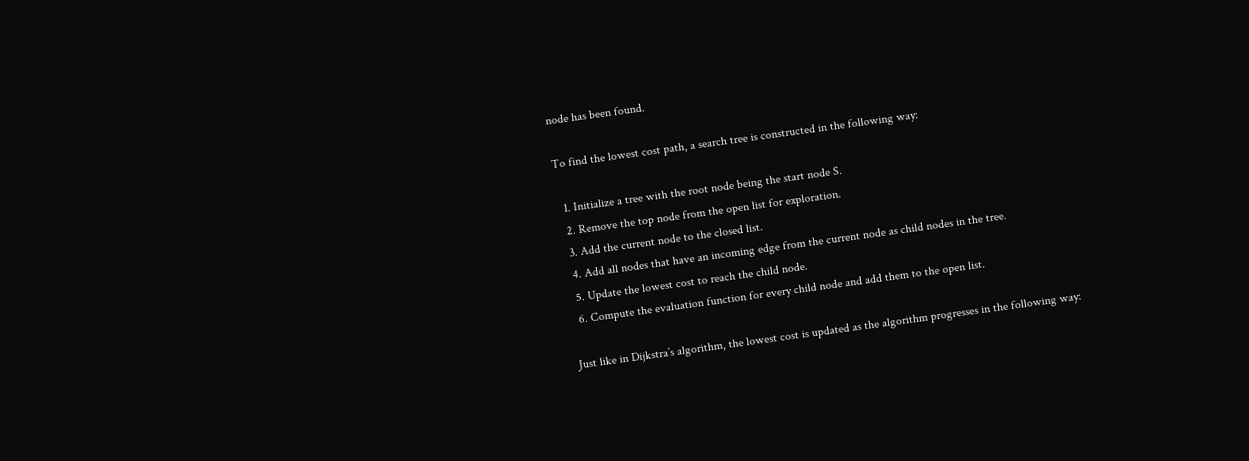node has been found.

To find the lowest cost path, a search tree is constructed in the following way:

  1. Initialize a tree with the root node being the start node S.
  2. Remove the top node from the open list for exploration.
  3. Add the current node to the closed list.
  4. Add all nodes that have an incoming edge from the current node as child nodes in the tree.
  5. Update the lowest cost to reach the child node.
  6. Compute the evaluation function for every child node and add them to the open list.

Just like in Dijkstra’s algorithm, the lowest cost is updated as the algorithm progresses in the following way: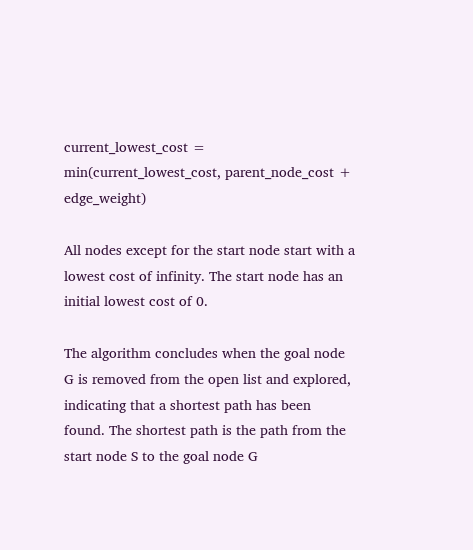current_lowest_cost = min(current_lowest_cost, parent_node_cost + edge_weight)

All nodes except for the start node start with a lowest cost of infinity. The start node has an initial lowest cost of 0.

The algorithm concludes when the goal node G is removed from the open list and explored, indicating that a shortest path has been found. The shortest path is the path from the start node S to the goal node G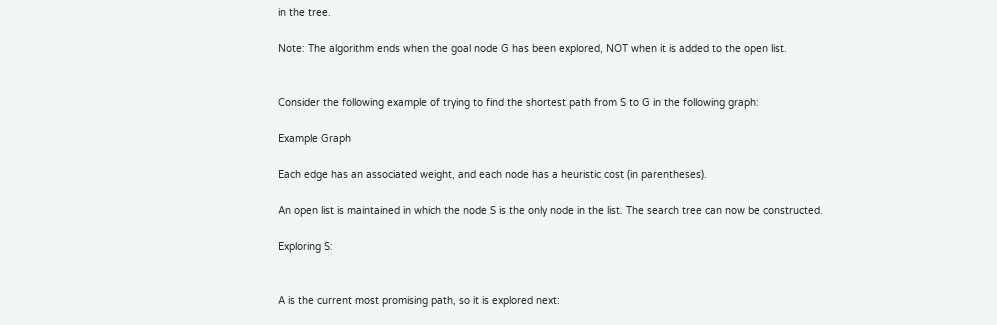in the tree.

Note: The algorithm ends when the goal node G has been explored, NOT when it is added to the open list.


Consider the following example of trying to find the shortest path from S to G in the following graph:

Example Graph

Each edge has an associated weight, and each node has a heuristic cost (in parentheses).

An open list is maintained in which the node S is the only node in the list. The search tree can now be constructed.

Exploring S:


A is the current most promising path, so it is explored next: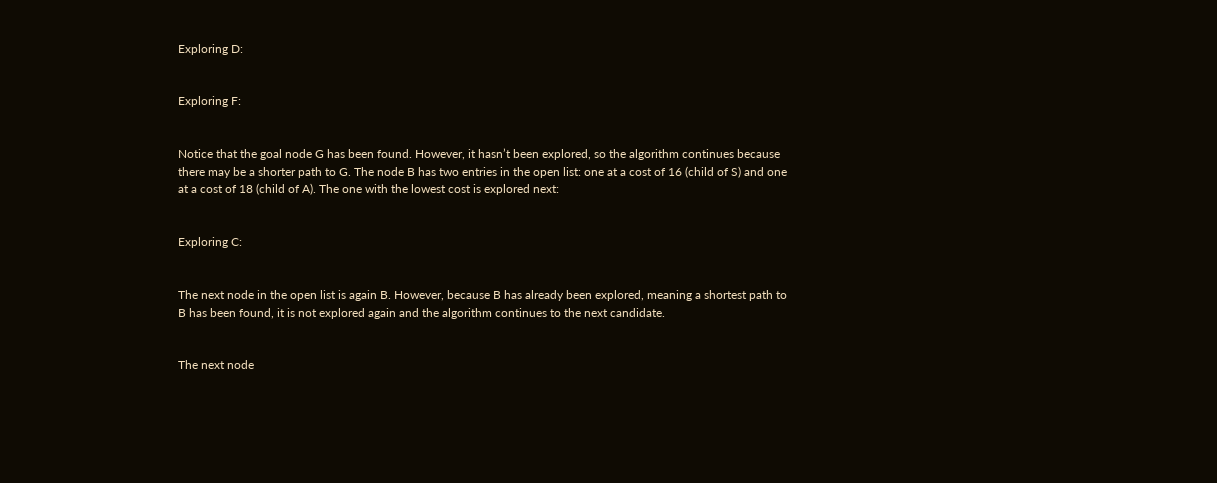Exploring D:


Exploring F:


Notice that the goal node G has been found. However, it hasn’t been explored, so the algorithm continues because there may be a shorter path to G. The node B has two entries in the open list: one at a cost of 16 (child of S) and one at a cost of 18 (child of A). The one with the lowest cost is explored next:


Exploring C:


The next node in the open list is again B. However, because B has already been explored, meaning a shortest path to B has been found, it is not explored again and the algorithm continues to the next candidate.


The next node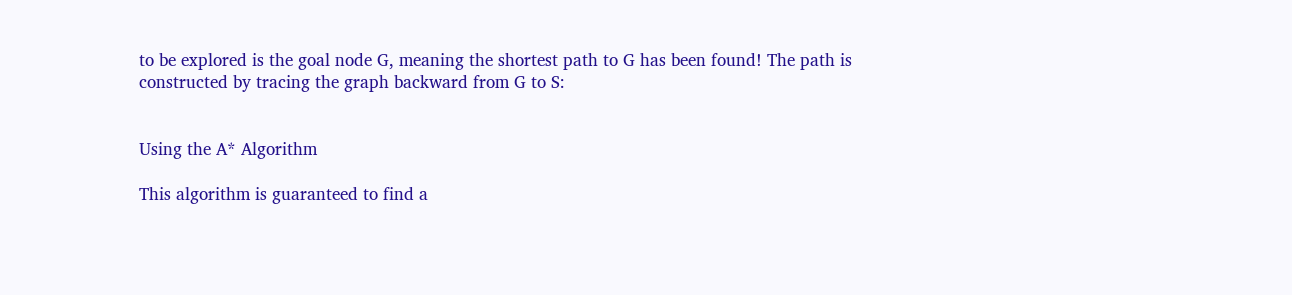to be explored is the goal node G, meaning the shortest path to G has been found! The path is constructed by tracing the graph backward from G to S:


Using the A* Algorithm

This algorithm is guaranteed to find a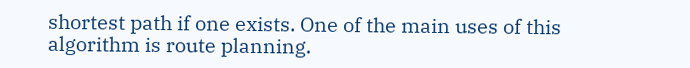shortest path if one exists. One of the main uses of this algorithm is route planning.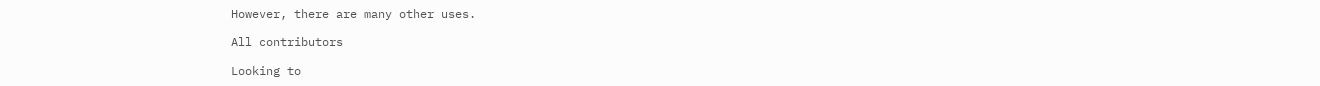However, there are many other uses.

All contributors

Looking to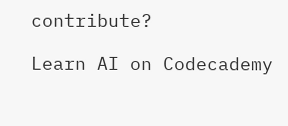contribute?

Learn AI on Codecademy